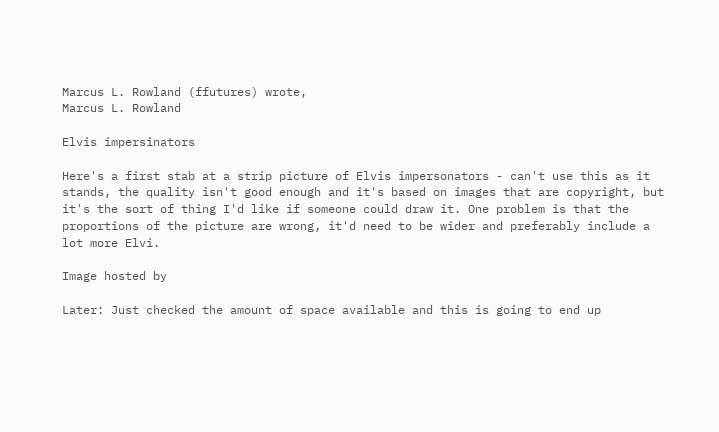Marcus L. Rowland (ffutures) wrote,
Marcus L. Rowland

Elvis impersinators

Here's a first stab at a strip picture of Elvis impersonators - can't use this as it stands, the quality isn't good enough and it's based on images that are copyright, but it's the sort of thing I'd like if someone could draw it. One problem is that the proportions of the picture are wrong, it'd need to be wider and preferably include a lot more Elvi.

Image hosted by

Later: Just checked the amount of space available and this is going to end up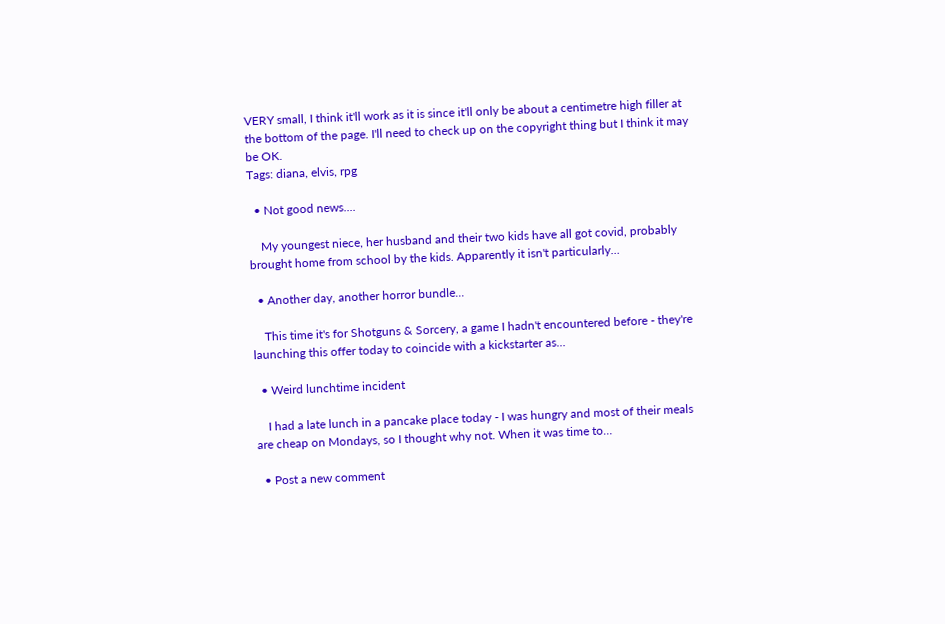VERY small, I think it'll work as it is since it'll only be about a centimetre high filler at the bottom of the page. I'll need to check up on the copyright thing but I think it may be OK.
Tags: diana, elvis, rpg

  • Not good news....

    My youngest niece, her husband and their two kids have all got covid, probably brought home from school by the kids. Apparently it isn't particularly…

  • Another day, another horror bundle...

    This time it's for Shotguns & Sorcery, a game I hadn't encountered before - they're launching this offer today to coincide with a kickstarter as…

  • Weird lunchtime incident

    I had a late lunch in a pancake place today - I was hungry and most of their meals are cheap on Mondays, so I thought why not. When it was time to…

  • Post a new comment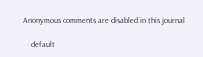Anonymous comments are disabled in this journal

    default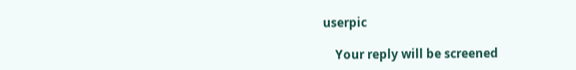userpic

    Your reply will be screened